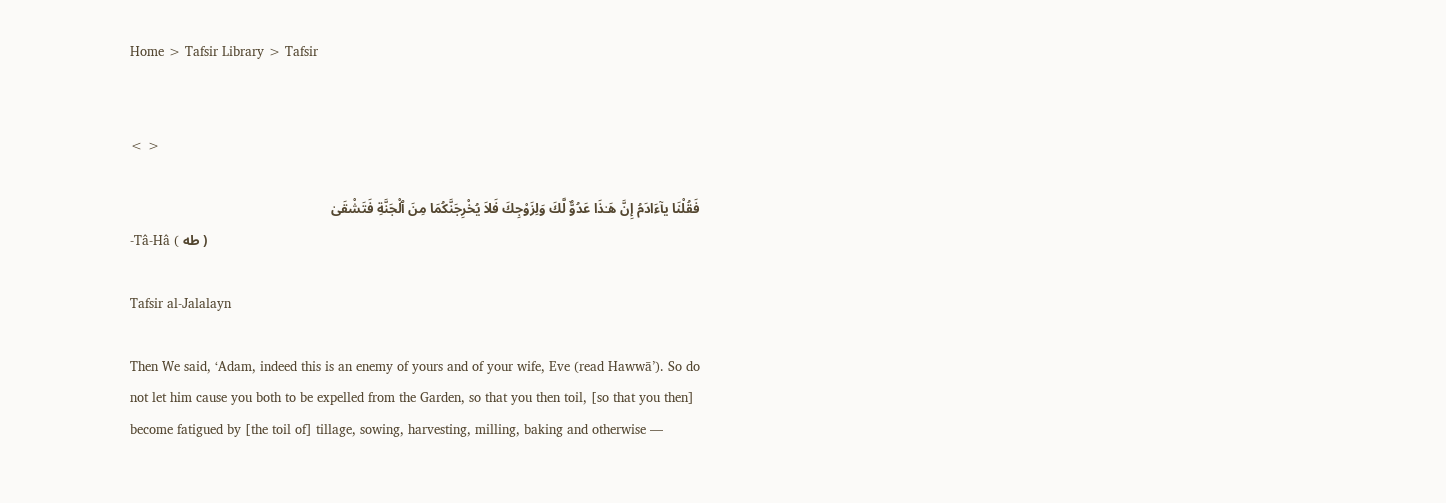Home > Tafsir Library > Tafsir


< >

فَقُلْنَا يآءَادَمُ إِنَّ هَـٰذَا عَدُوٌّ لَّكَ وَلِزَوْجِكَ فَلاَ يُخْرِجَنَّكُمَا مِنَ ٱلْجَنَّةِ فَتَشْقَىٰ
-Tâ-Hâ ( طه )

Tafsir al-Jalalayn

Then We said, ‘Adam, indeed this is an enemy of yours and of your wife, Eve (read Hawwā’). So do not let him cause you both to be expelled from the Garden, so that you then toil, [so that you then] become fatigued by [the toil of] tillage, sowing, harvesting, milling, baking and otherwise —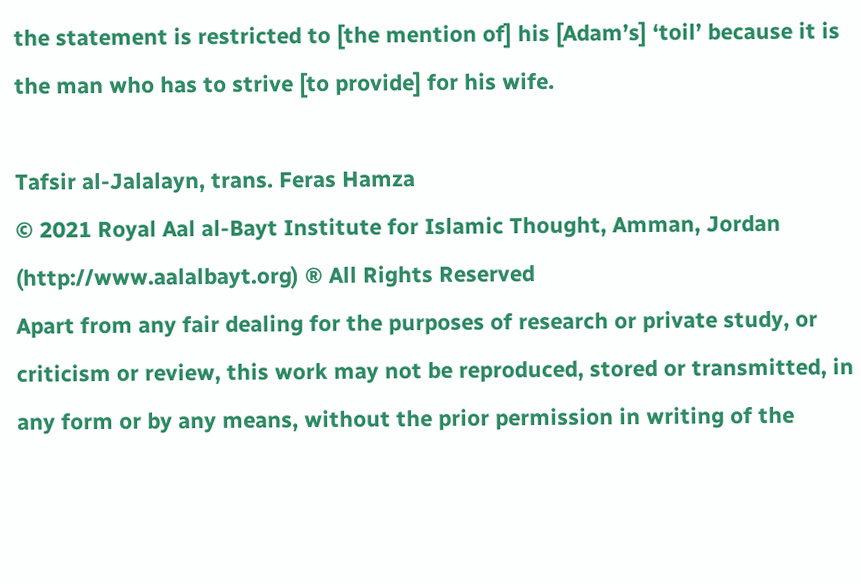the statement is restricted to [the mention of] his [Adam’s] ‘toil’ because it is the man who has to strive [to provide] for his wife.

Tafsir al-Jalalayn, trans. Feras Hamza
© 2021 Royal Aal al-Bayt Institute for Islamic Thought, Amman, Jordan (http://www.aalalbayt.org) ® All Rights Reserved
Apart from any fair dealing for the purposes of research or private study, or criticism or review, this work may not be reproduced, stored or transmitted, in any form or by any means, without the prior permission in writing of the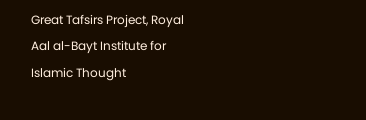Great Tafsirs Project, Royal Aal al-Bayt Institute for Islamic Thought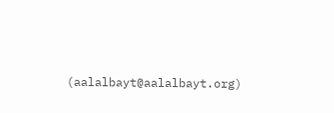(aalalbayt@aalalbayt.org)